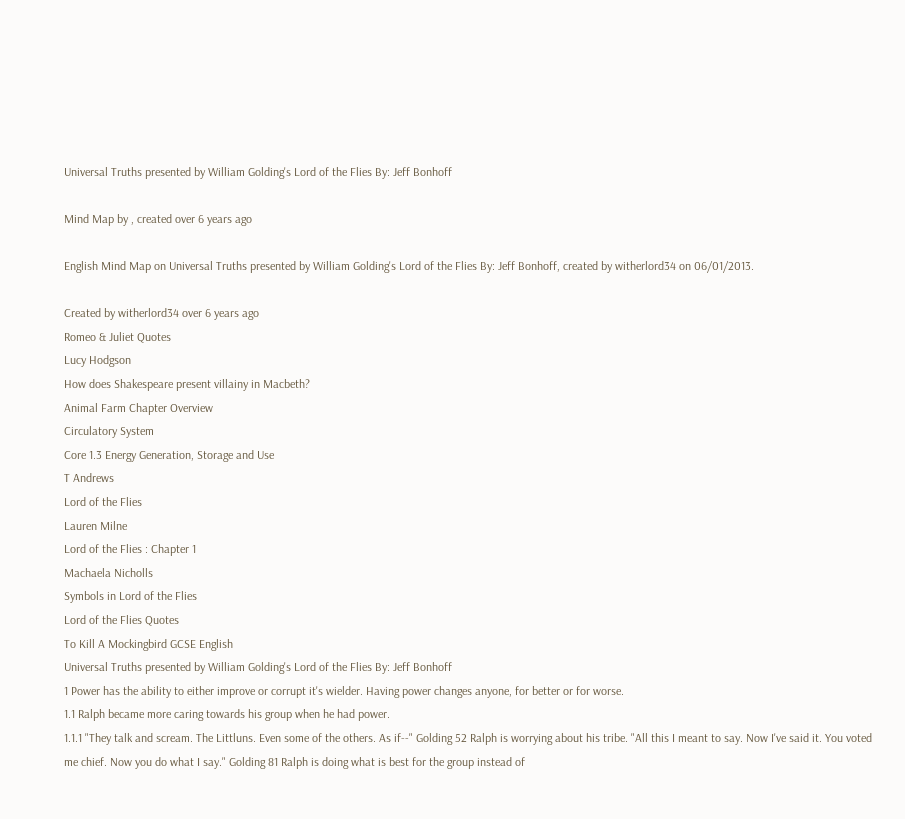Universal Truths presented by William Golding's Lord of the Flies By: Jeff Bonhoff

Mind Map by , created over 6 years ago

English Mind Map on Universal Truths presented by William Golding's Lord of the Flies By: Jeff Bonhoff, created by witherlord34 on 06/01/2013.

Created by witherlord34 over 6 years ago
Romeo & Juliet Quotes
Lucy Hodgson
How does Shakespeare present villainy in Macbeth?
Animal Farm Chapter Overview
Circulatory System
Core 1.3 Energy Generation, Storage and Use
T Andrews
Lord of the Flies
Lauren Milne
Lord of the Flies : Chapter 1
Machaela Nicholls
Symbols in Lord of the Flies
Lord of the Flies Quotes
To Kill A Mockingbird GCSE English
Universal Truths presented by William Golding's Lord of the Flies By: Jeff Bonhoff
1 Power has the ability to either improve or corrupt it's wielder. Having power changes anyone, for better or for worse.
1.1 Ralph became more caring towards his group when he had power.
1.1.1 "They talk and scream. The Littluns. Even some of the others. As if--" Golding 52 Ralph is worrying about his tribe. "All this I meant to say. Now I've said it. You voted me chief. Now you do what I say." Golding 81 Ralph is doing what is best for the group instead of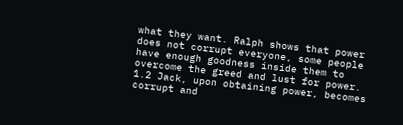what they want. Ralph shows that power does not corrupt everyone, some people have enough goodness inside them to overcome the greed and lust for power.
1.2 Jack, upon obtaining power, becomes corrupt and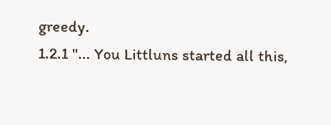greedy.
1.2.1 "... You Littluns started all this,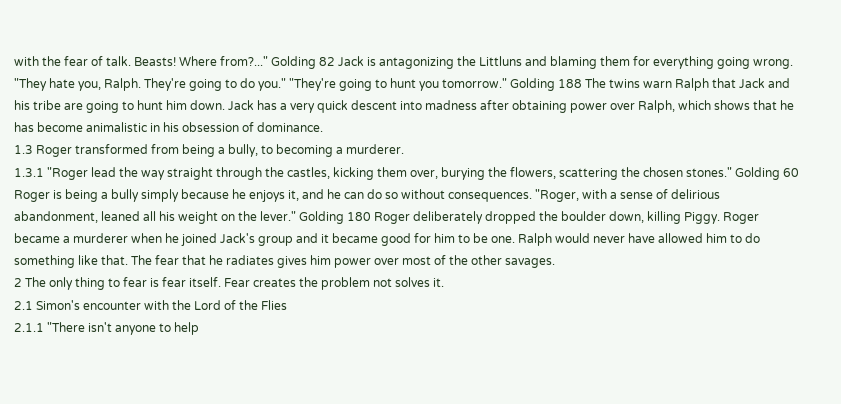with the fear of talk. Beasts! Where from?..." Golding 82 Jack is antagonizing the Littluns and blaming them for everything going wrong. "They hate you, Ralph. They're going to do you." "They're going to hunt you tomorrow." Golding 188 The twins warn Ralph that Jack and his tribe are going to hunt him down. Jack has a very quick descent into madness after obtaining power over Ralph, which shows that he has become animalistic in his obsession of dominance.
1.3 Roger transformed from being a bully, to becoming a murderer.
1.3.1 "Roger lead the way straight through the castles, kicking them over, burying the flowers, scattering the chosen stones." Golding 60 Roger is being a bully simply because he enjoys it, and he can do so without consequences. "Roger, with a sense of delirious abandonment, leaned all his weight on the lever." Golding 180 Roger deliberately dropped the boulder down, killing Piggy. Roger became a murderer when he joined Jack's group and it became good for him to be one. Ralph would never have allowed him to do something like that. The fear that he radiates gives him power over most of the other savages.
2 The only thing to fear is fear itself. Fear creates the problem not solves it.
2.1 Simon's encounter with the Lord of the Flies
2.1.1 "There isn't anyone to help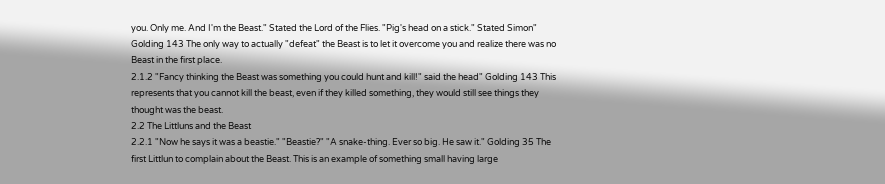you. Only me. And I'm the Beast." Stated the Lord of the Flies. "Pig's head on a stick." Stated Simon" Golding 143 The only way to actually "defeat" the Beast is to let it overcome you and realize there was no Beast in the first place.
2.1.2 "Fancy thinking the Beast was something you could hunt and kill!" said the head" Golding 143 This represents that you cannot kill the beast, even if they killed something, they would still see things they thought was the beast.
2.2 The Littluns and the Beast
2.2.1 "Now he says it was a beastie." "Beastie?" "A snake-thing. Ever so big. He saw it." Golding 35 The first Littlun to complain about the Beast. This is an example of something small having large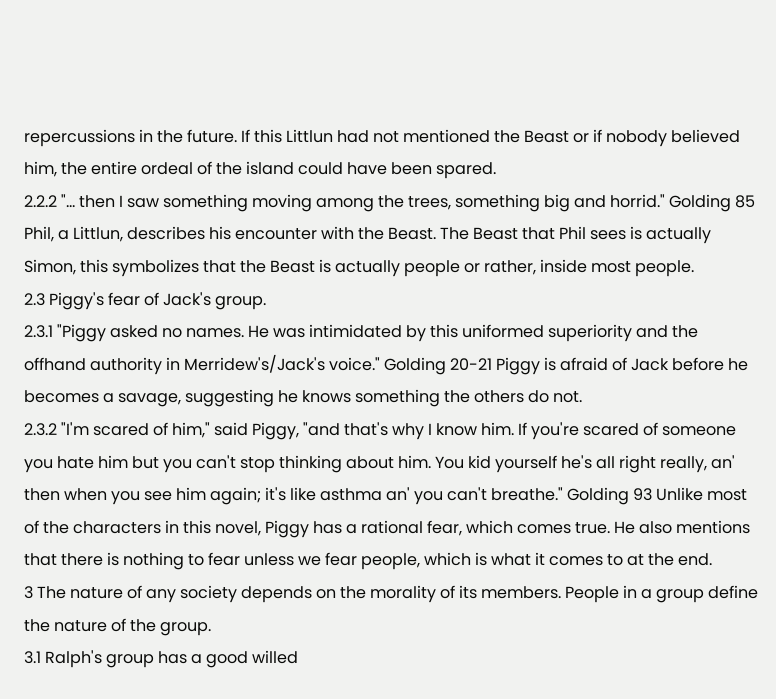repercussions in the future. If this Littlun had not mentioned the Beast or if nobody believed him, the entire ordeal of the island could have been spared.
2.2.2 "... then I saw something moving among the trees, something big and horrid." Golding 85 Phil, a Littlun, describes his encounter with the Beast. The Beast that Phil sees is actually Simon, this symbolizes that the Beast is actually people or rather, inside most people.
2.3 Piggy's fear of Jack's group.
2.3.1 "Piggy asked no names. He was intimidated by this uniformed superiority and the offhand authority in Merridew's/Jack's voice." Golding 20-21 Piggy is afraid of Jack before he becomes a savage, suggesting he knows something the others do not.
2.3.2 "I'm scared of him," said Piggy, "and that's why I know him. If you're scared of someone you hate him but you can't stop thinking about him. You kid yourself he's all right really, an' then when you see him again; it's like asthma an' you can't breathe." Golding 93 Unlike most of the characters in this novel, Piggy has a rational fear, which comes true. He also mentions that there is nothing to fear unless we fear people, which is what it comes to at the end.
3 The nature of any society depends on the morality of its members. People in a group define the nature of the group.
3.1 Ralph's group has a good willed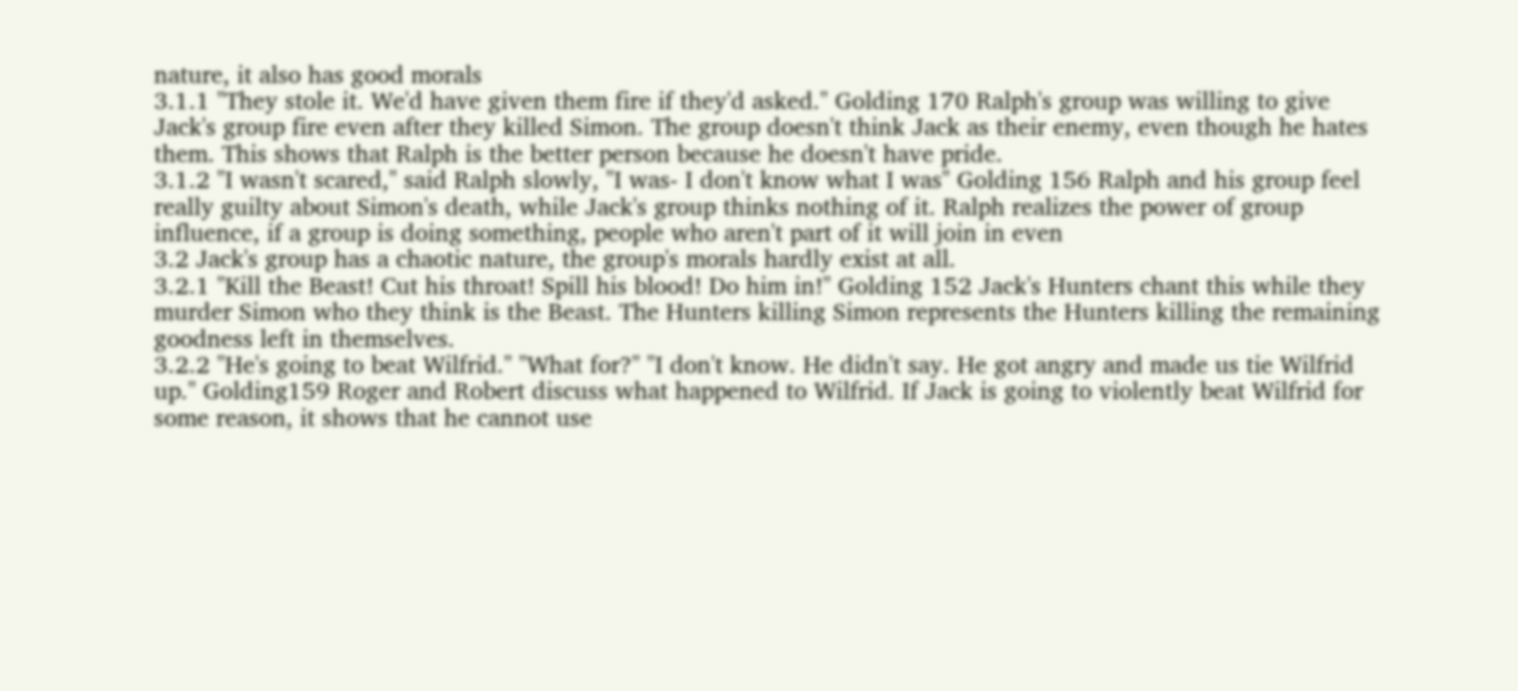nature, it also has good morals
3.1.1 "They stole it. We'd have given them fire if they'd asked." Golding 170 Ralph's group was willing to give Jack's group fire even after they killed Simon. The group doesn't think Jack as their enemy, even though he hates them. This shows that Ralph is the better person because he doesn't have pride.
3.1.2 "I wasn't scared," said Ralph slowly, "I was- I don't know what I was" Golding 156 Ralph and his group feel really guilty about Simon's death, while Jack's group thinks nothing of it. Ralph realizes the power of group influence, if a group is doing something, people who aren't part of it will join in even
3.2 Jack's group has a chaotic nature, the group's morals hardly exist at all.
3.2.1 "Kill the Beast! Cut his throat! Spill his blood! Do him in!" Golding 152 Jack's Hunters chant this while they murder Simon who they think is the Beast. The Hunters killing Simon represents the Hunters killing the remaining goodness left in themselves.
3.2.2 "He's going to beat Wilfrid." "What for?" "I don't know. He didn't say. He got angry and made us tie Wilfrid up." Golding159 Roger and Robert discuss what happened to Wilfrid. If Jack is going to violently beat Wilfrid for some reason, it shows that he cannot use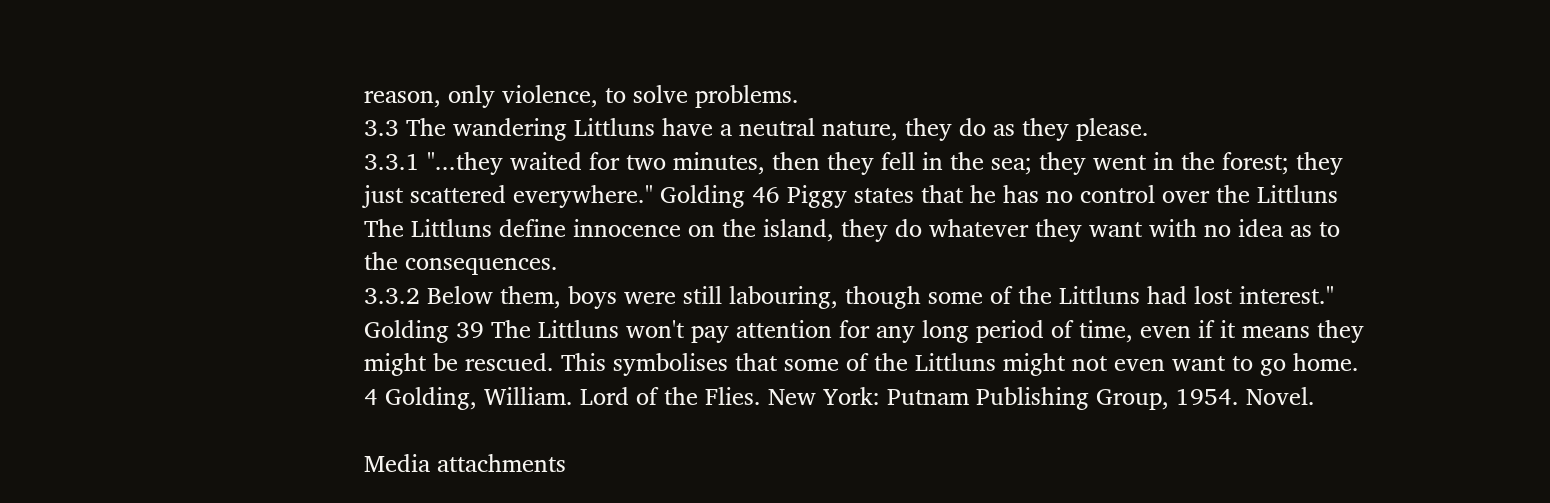reason, only violence, to solve problems.
3.3 The wandering Littluns have a neutral nature, they do as they please.
3.3.1 "...they waited for two minutes, then they fell in the sea; they went in the forest; they just scattered everywhere." Golding 46 Piggy states that he has no control over the Littluns The Littluns define innocence on the island, they do whatever they want with no idea as to the consequences.
3.3.2 Below them, boys were still labouring, though some of the Littluns had lost interest." Golding 39 The Littluns won't pay attention for any long period of time, even if it means they might be rescued. This symbolises that some of the Littluns might not even want to go home.
4 Golding, William. Lord of the Flies. New York: Putnam Publishing Group, 1954. Novel.

Media attachments